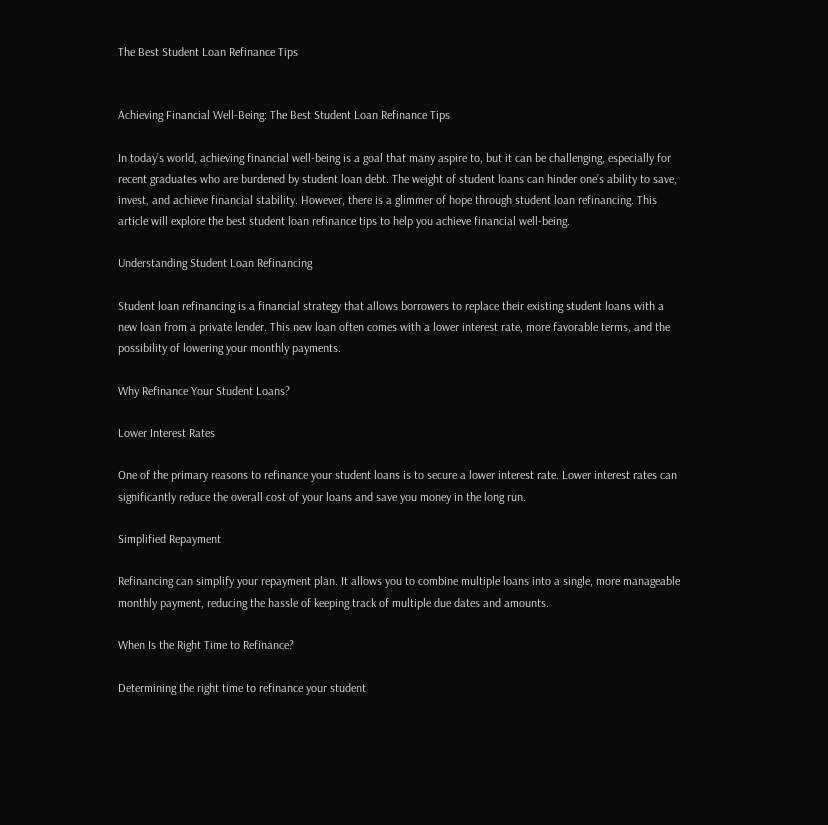The Best Student Loan Refinance Tips


Achieving Financial Well-Being: The Best Student Loan Refinance Tips

In today’s world, achieving financial well-being is a goal that many aspire to, but it can be challenging, especially for recent graduates who are burdened by student loan debt. The weight of student loans can hinder one’s ability to save, invest, and achieve financial stability. However, there is a glimmer of hope through student loan refinancing. This article will explore the best student loan refinance tips to help you achieve financial well-being.

Understanding Student Loan Refinancing

Student loan refinancing is a financial strategy that allows borrowers to replace their existing student loans with a new loan from a private lender. This new loan often comes with a lower interest rate, more favorable terms, and the possibility of lowering your monthly payments.

Why Refinance Your Student Loans?

Lower Interest Rates

One of the primary reasons to refinance your student loans is to secure a lower interest rate. Lower interest rates can significantly reduce the overall cost of your loans and save you money in the long run.

Simplified Repayment

Refinancing can simplify your repayment plan. It allows you to combine multiple loans into a single, more manageable monthly payment, reducing the hassle of keeping track of multiple due dates and amounts.

When Is the Right Time to Refinance?

Determining the right time to refinance your student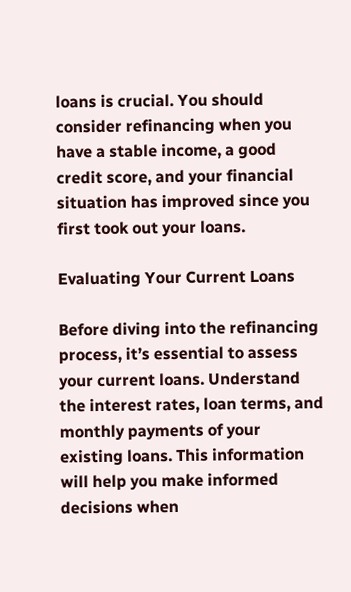loans is crucial. You should consider refinancing when you have a stable income, a good credit score, and your financial situation has improved since you first took out your loans.

Evaluating Your Current Loans

Before diving into the refinancing process, it’s essential to assess your current loans. Understand the interest rates, loan terms, and monthly payments of your existing loans. This information will help you make informed decisions when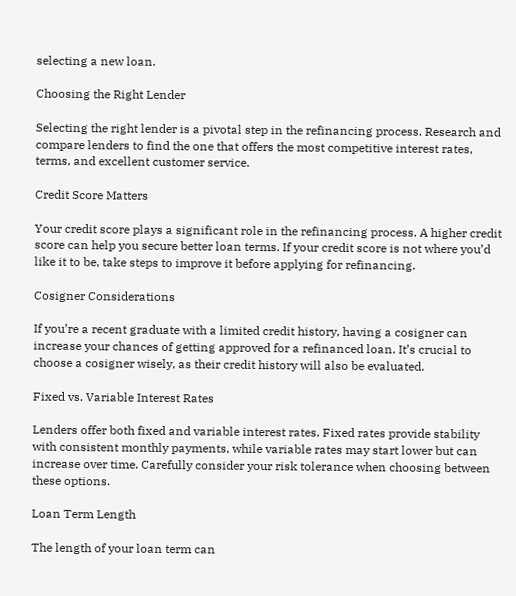selecting a new loan.

Choosing the Right Lender

Selecting the right lender is a pivotal step in the refinancing process. Research and compare lenders to find the one that offers the most competitive interest rates, terms, and excellent customer service.

Credit Score Matters

Your credit score plays a significant role in the refinancing process. A higher credit score can help you secure better loan terms. If your credit score is not where you’d like it to be, take steps to improve it before applying for refinancing.

Cosigner Considerations

If you’re a recent graduate with a limited credit history, having a cosigner can increase your chances of getting approved for a refinanced loan. It’s crucial to choose a cosigner wisely, as their credit history will also be evaluated.

Fixed vs. Variable Interest Rates

Lenders offer both fixed and variable interest rates. Fixed rates provide stability with consistent monthly payments, while variable rates may start lower but can increase over time. Carefully consider your risk tolerance when choosing between these options.

Loan Term Length

The length of your loan term can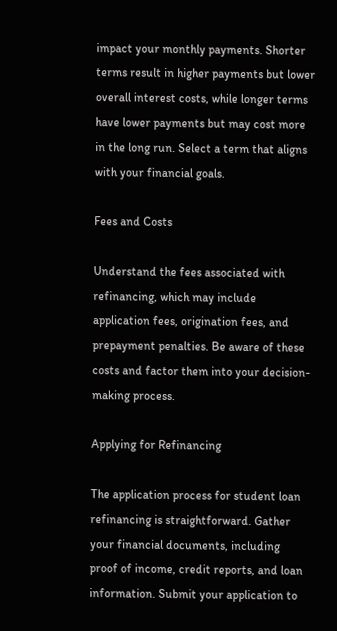impact your monthly payments. Shorter terms result in higher payments but lower overall interest costs, while longer terms have lower payments but may cost more in the long run. Select a term that aligns with your financial goals.

Fees and Costs

Understand the fees associated with refinancing, which may include application fees, origination fees, and prepayment penalties. Be aware of these costs and factor them into your decision-making process.

Applying for Refinancing

The application process for student loan refinancing is straightforward. Gather your financial documents, including proof of income, credit reports, and loan information. Submit your application to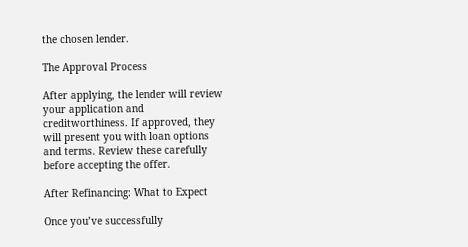the chosen lender.

The Approval Process

After applying, the lender will review your application and creditworthiness. If approved, they will present you with loan options and terms. Review these carefully before accepting the offer.

After Refinancing: What to Expect

Once you’ve successfully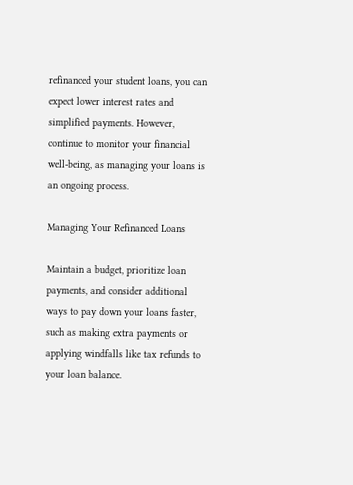refinanced your student loans, you can expect lower interest rates and simplified payments. However, continue to monitor your financial well-being, as managing your loans is an ongoing process.

Managing Your Refinanced Loans

Maintain a budget, prioritize loan payments, and consider additional ways to pay down your loans faster, such as making extra payments or applying windfalls like tax refunds to your loan balance.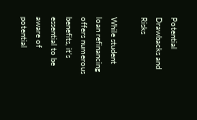Potential Drawbacks and Risks

While student loan refinancing offers numerous benefits, it’s essential to be aware of potential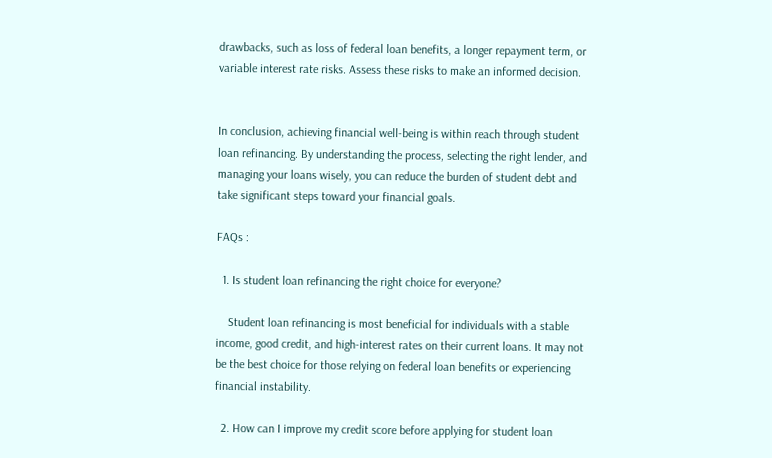drawbacks, such as loss of federal loan benefits, a longer repayment term, or variable interest rate risks. Assess these risks to make an informed decision.


In conclusion, achieving financial well-being is within reach through student loan refinancing. By understanding the process, selecting the right lender, and managing your loans wisely, you can reduce the burden of student debt and take significant steps toward your financial goals.

FAQs :

  1. Is student loan refinancing the right choice for everyone?

    Student loan refinancing is most beneficial for individuals with a stable income, good credit, and high-interest rates on their current loans. It may not be the best choice for those relying on federal loan benefits or experiencing financial instability.

  2. How can I improve my credit score before applying for student loan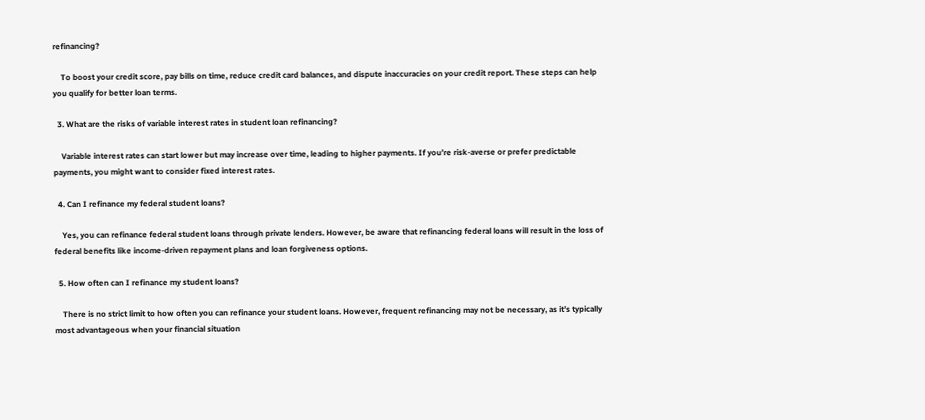refinancing?

    To boost your credit score, pay bills on time, reduce credit card balances, and dispute inaccuracies on your credit report. These steps can help you qualify for better loan terms.

  3. What are the risks of variable interest rates in student loan refinancing?

    Variable interest rates can start lower but may increase over time, leading to higher payments. If you’re risk-averse or prefer predictable payments, you might want to consider fixed interest rates.

  4. Can I refinance my federal student loans?

    Yes, you can refinance federal student loans through private lenders. However, be aware that refinancing federal loans will result in the loss of federal benefits like income-driven repayment plans and loan forgiveness options.

  5. How often can I refinance my student loans?

    There is no strict limit to how often you can refinance your student loans. However, frequent refinancing may not be necessary, as it’s typically most advantageous when your financial situation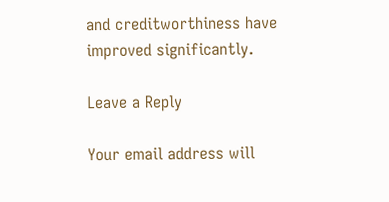and creditworthiness have improved significantly.

Leave a Reply

Your email address will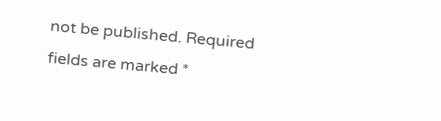not be published. Required fields are marked *